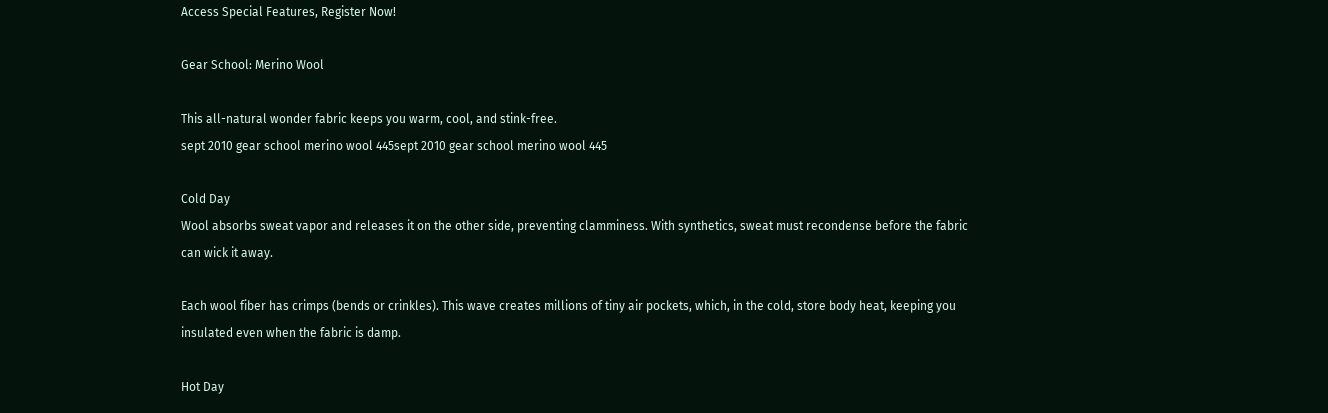Access Special Features, Register Now!

Gear School: Merino Wool

This all-natural wonder fabric keeps you warm, cool, and stink-free.
sept 2010 gear school merino wool 445sept 2010 gear school merino wool 445

Cold Day
Wool absorbs sweat vapor and releases it on the other side, preventing clamminess. With synthetics, sweat must recondense before the fabric can wick it away.

Each wool fiber has crimps (bends or crinkles). This wave creates millions of tiny air pockets, which, in the cold, store body heat, keeping you insulated even when the fabric is damp.

Hot Day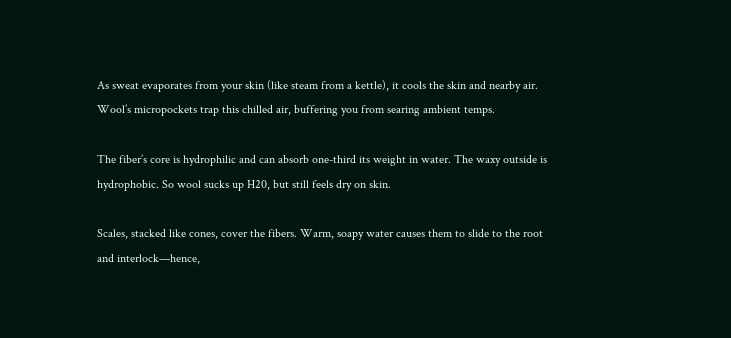As sweat evaporates from your skin (like steam from a kettle), it cools the skin and nearby air. Wool’s micropockets trap this chilled air, buffering you from searing ambient temps.

The fiber’s core is hydrophilic and can absorb one-third its weight in water. The waxy outside is hydrophobic. So wool sucks up H20, but still feels dry on skin.

Scales, stacked like cones, cover the fibers. Warm, soapy water causes them to slide to the root and interlock—hence,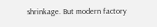shrinkage. But modern factory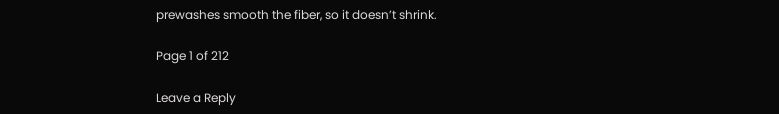prewashes smooth the fiber, so it doesn’t shrink.

Page 1 of 212

Leave a Reply